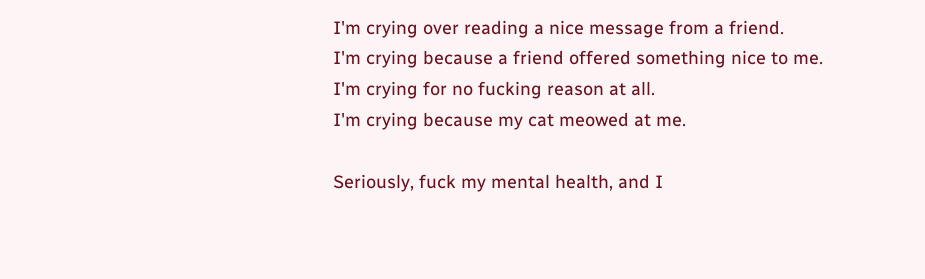I'm crying over reading a nice message from a friend.
I'm crying because a friend offered something nice to me.
I'm crying for no fucking reason at all.
I'm crying because my cat meowed at me.

Seriously, fuck my mental health, and I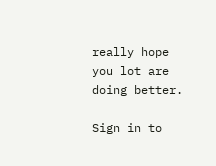really hope you lot are doing better.

Sign in to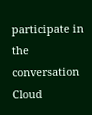participate in the conversation
Cloud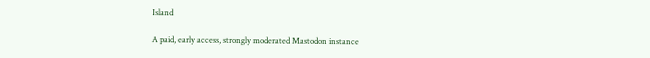Island

A paid, early access, strongly moderated Mastodon instance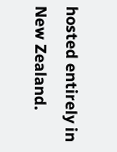hosted entirely in New Zealand.